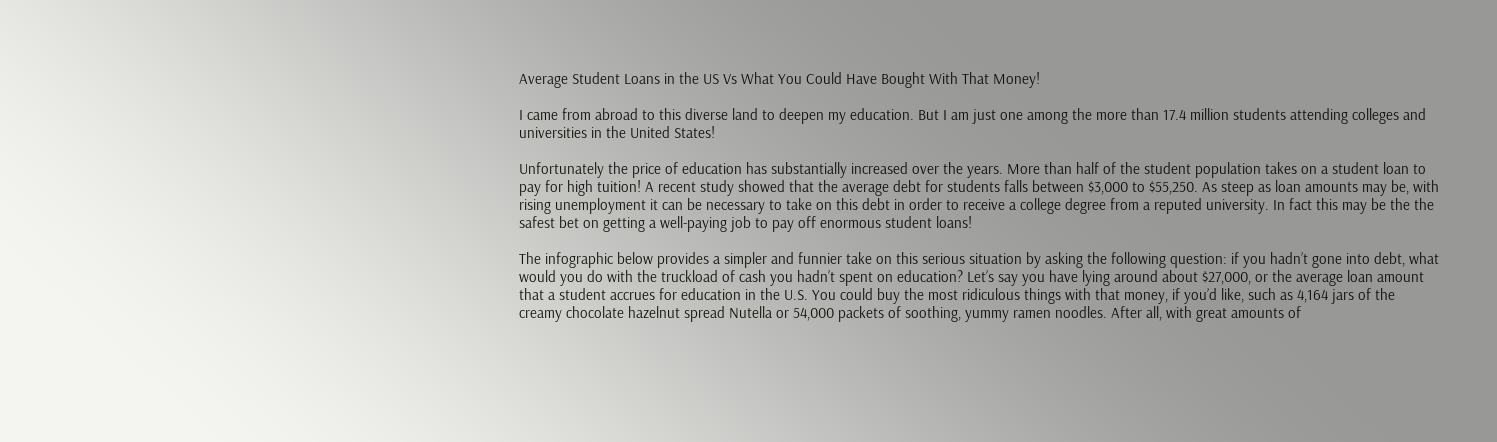Average Student Loans in the US Vs What You Could Have Bought With That Money!

I came from abroad to this diverse land to deepen my education. But I am just one among the more than 17.4 million students attending colleges and universities in the United States!

Unfortunately the price of education has substantially increased over the years. More than half of the student population takes on a student loan to pay for high tuition! A recent study showed that the average debt for students falls between $3,000 to $55,250. As steep as loan amounts may be, with rising unemployment it can be necessary to take on this debt in order to receive a college degree from a reputed university. In fact this may be the the safest bet on getting a well-paying job to pay off enormous student loans!

The infographic below provides a simpler and funnier take on this serious situation by asking the following question: if you hadn’t gone into debt, what would you do with the truckload of cash you hadn’t spent on education? Let’s say you have lying around about $27,000, or the average loan amount that a student accrues for education in the U.S. You could buy the most ridiculous things with that money, if you’d like, such as 4,164 jars of the creamy chocolate hazelnut spread Nutella or 54,000 packets of soothing, yummy ramen noodles. After all, with great amounts of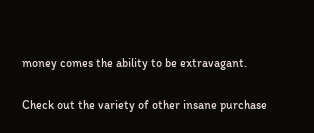money comes the ability to be extravagant.

Check out the variety of other insane purchase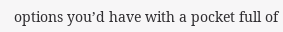options you’d have with a pocket full of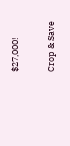$27,000!

Crop & Save